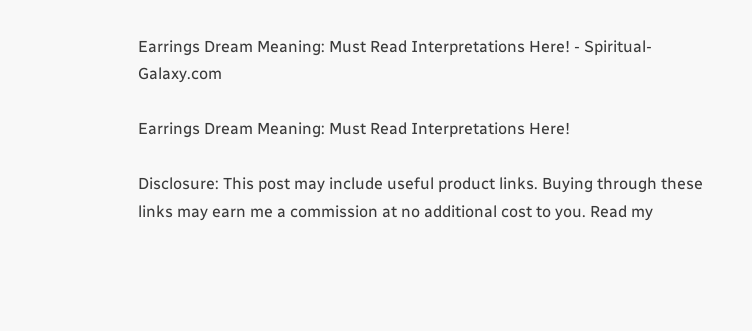Earrings Dream Meaning: Must Read Interpretations Here! - Spiritual-Galaxy.com

Earrings Dream Meaning: Must Read Interpretations Here!

Disclosure: This post may include useful product links. Buying through these links may earn me a commission at no additional cost to you. Read my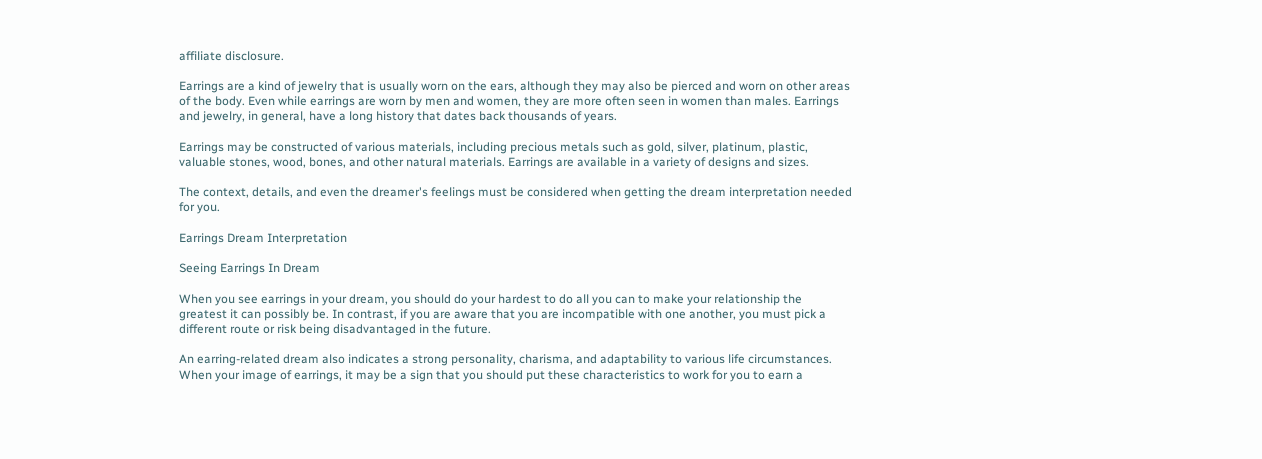affiliate disclosure.

Earrings are a kind of jewelry that is usually worn on the ears, although they may also be pierced and worn on other areas of the body. Even while earrings are worn by men and women, they are more often seen in women than males. Earrings and jewelry, in general, have a long history that dates back thousands of years.

Earrings may be constructed of various materials, including precious metals such as gold, silver, platinum, plastic, valuable stones, wood, bones, and other natural materials. Earrings are available in a variety of designs and sizes.

The context, details, and even the dreamer's feelings must be considered when getting the dream interpretation needed for you.

Earrings Dream Interpretation

Seeing Earrings In Dream

When you see earrings in your dream, you should do your hardest to do all you can to make your relationship the greatest it can possibly be. In contrast, if you are aware that you are incompatible with one another, you must pick a different route or risk being disadvantaged in the future.

An earring-related dream also indicates a strong personality, charisma, and adaptability to various life circumstances. When your image of earrings, it may be a sign that you should put these characteristics to work for you to earn a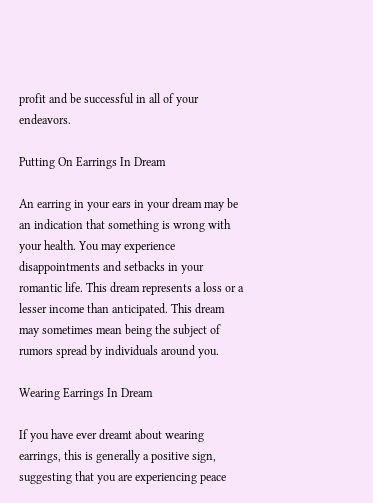profit and be successful in all of your endeavors.

Putting On Earrings In Dream

An earring in your ears in your dream may be an indication that something is wrong with your health. You may experience disappointments and setbacks in your romantic life. This dream represents a loss or a lesser income than anticipated. This dream may sometimes mean being the subject of rumors spread by individuals around you.

Wearing Earrings In Dream

If you have ever dreamt about wearing earrings, this is generally a positive sign, suggesting that you are experiencing peace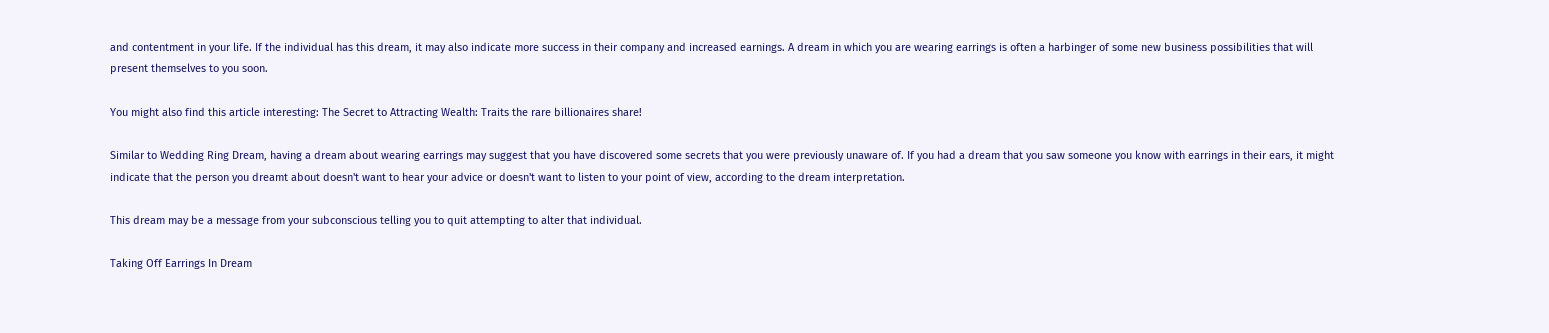and contentment in your life. If the individual has this dream, it may also indicate more success in their company and increased earnings. A dream in which you are wearing earrings is often a harbinger of some new business possibilities that will present themselves to you soon.

You might also find this article interesting: The Secret to Attracting Wealth: Traits the rare billionaires share!

Similar to Wedding Ring Dream, having a dream about wearing earrings may suggest that you have discovered some secrets that you were previously unaware of. If you had a dream that you saw someone you know with earrings in their ears, it might indicate that the person you dreamt about doesn't want to hear your advice or doesn't want to listen to your point of view, according to the dream interpretation.

This dream may be a message from your subconscious telling you to quit attempting to alter that individual.

Taking Off Earrings In Dream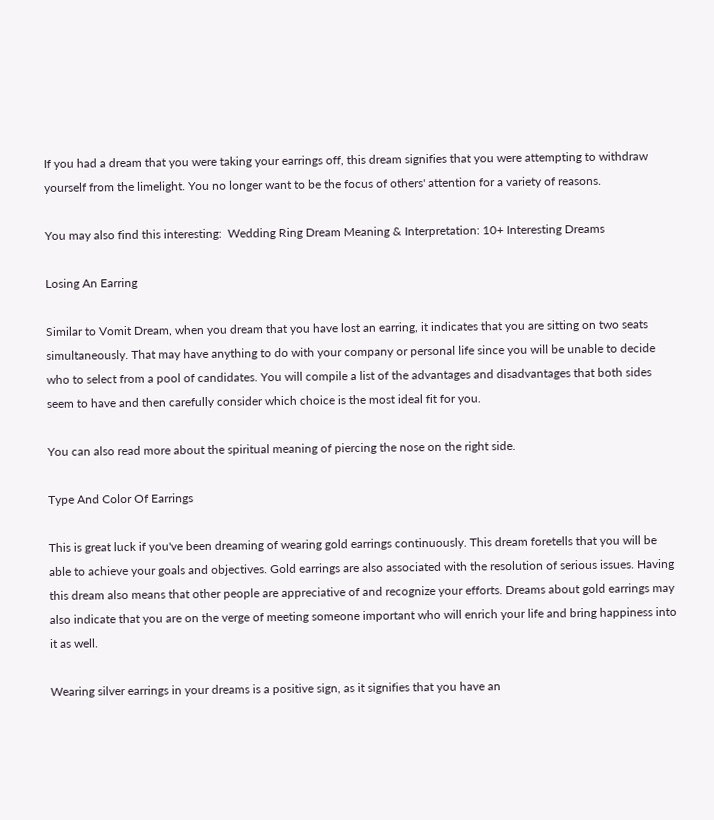If you had a dream that you were taking your earrings off, this dream signifies that you were attempting to withdraw yourself from the limelight. You no longer want to be the focus of others' attention for a variety of reasons.

You may also find this interesting:  Wedding Ring Dream Meaning & Interpretation: 10+ Interesting Dreams

Losing An Earring

Similar to Vomit Dream, when you dream that you have lost an earring, it indicates that you are sitting on two seats simultaneously. That may have anything to do with your company or personal life since you will be unable to decide who to select from a pool of candidates. You will compile a list of the advantages and disadvantages that both sides seem to have and then carefully consider which choice is the most ideal fit for you.

You can also read more about the spiritual meaning of piercing the nose on the right side.

Type And Color Of Earrings

This is great luck if you've been dreaming of wearing gold earrings continuously. This dream foretells that you will be able to achieve your goals and objectives. Gold earrings are also associated with the resolution of serious issues. Having this dream also means that other people are appreciative of and recognize your efforts. Dreams about gold earrings may also indicate that you are on the verge of meeting someone important who will enrich your life and bring happiness into it as well.

Wearing silver earrings in your dreams is a positive sign, as it signifies that you have an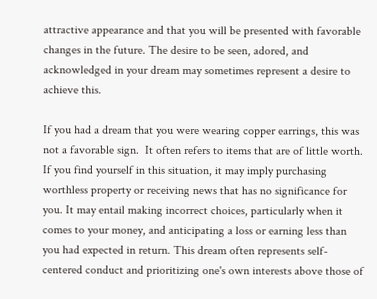attractive appearance and that you will be presented with favorable changes in the future. The desire to be seen, adored, and acknowledged in your dream may sometimes represent a desire to achieve this.

If you had a dream that you were wearing copper earrings, this was not a favorable sign.  It often refers to items that are of little worth. If you find yourself in this situation, it may imply purchasing worthless property or receiving news that has no significance for you. It may entail making incorrect choices, particularly when it comes to your money, and anticipating a loss or earning less than you had expected in return. This dream often represents self-centered conduct and prioritizing one's own interests above those of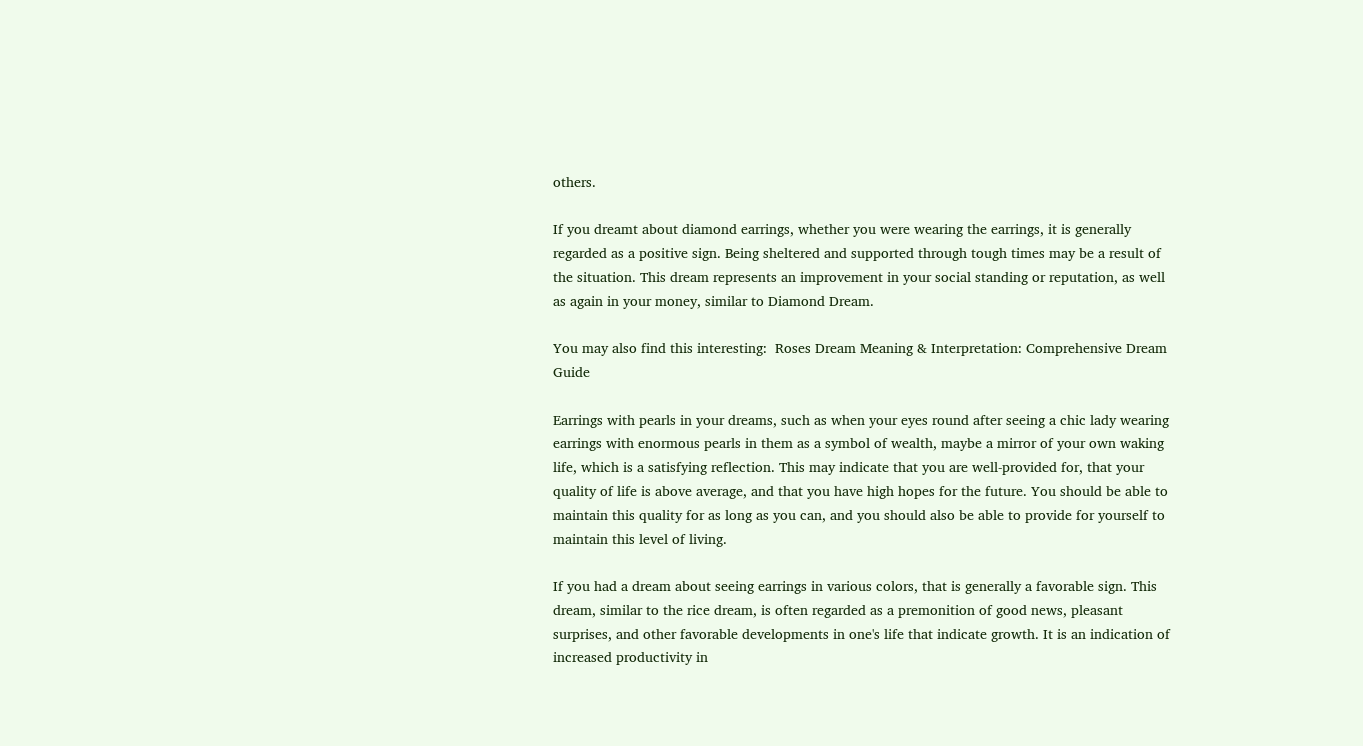others.

If you dreamt about diamond earrings, whether you were wearing the earrings, it is generally regarded as a positive sign. Being sheltered and supported through tough times may be a result of the situation. This dream represents an improvement in your social standing or reputation, as well as again in your money, similar to Diamond Dream.

You may also find this interesting:  Roses Dream Meaning & Interpretation: Comprehensive Dream Guide

Earrings with pearls in your dreams, such as when your eyes round after seeing a chic lady wearing earrings with enormous pearls in them as a symbol of wealth, maybe a mirror of your own waking life, which is a satisfying reflection. This may indicate that you are well-provided for, that your quality of life is above average, and that you have high hopes for the future. You should be able to maintain this quality for as long as you can, and you should also be able to provide for yourself to maintain this level of living.

If you had a dream about seeing earrings in various colors, that is generally a favorable sign. This dream, similar to the rice dream, is often regarded as a premonition of good news, pleasant surprises, and other favorable developments in one's life that indicate growth. It is an indication of increased productivity in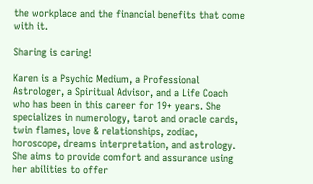the workplace and the financial benefits that come with it.

Sharing is caring!

Karen is a Psychic Medium, a Professional Astrologer, a Spiritual Advisor, and a Life Coach who has been in this career for 19+ years. She specializes in numerology, tarot and oracle cards, twin flames, love & relationships, zodiac, horoscope, dreams interpretation, and astrology. She aims to provide comfort and assurance using her abilities to offer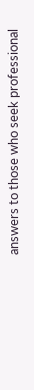answers to those who seek professional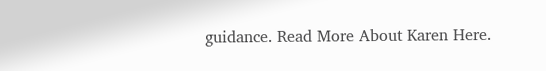guidance. Read More About Karen Here.